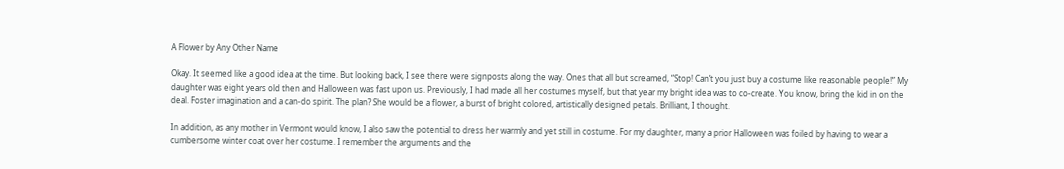A Flower by Any Other Name

Okay. It seemed like a good idea at the time. But looking back, I see there were signposts along the way. Ones that all but screamed, “Stop! Can’t you just buy a costume like reasonable people!” My daughter was eight years old then and Halloween was fast upon us. Previously, I had made all her costumes myself, but that year my bright idea was to co-create. You know, bring the kid in on the deal. Foster imagination and a can-do spirit. The plan? She would be a flower, a burst of bright colored, artistically designed petals. Brilliant, I thought.

In addition, as any mother in Vermont would know, I also saw the potential to dress her warmly and yet still in costume. For my daughter, many a prior Halloween was foiled by having to wear a cumbersome winter coat over her costume. I remember the arguments and the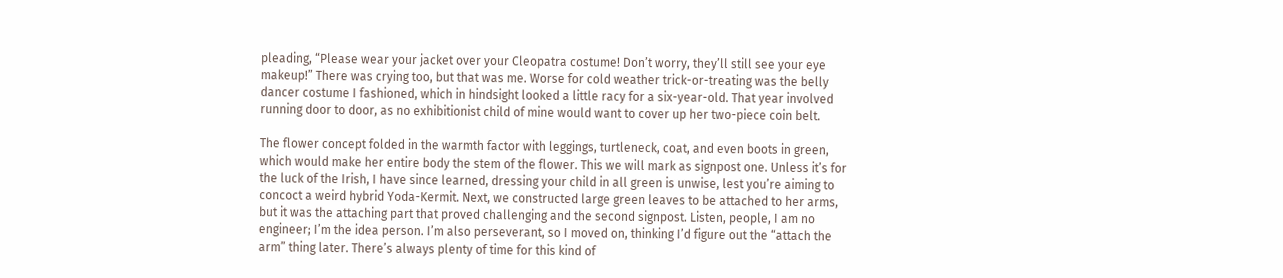pleading, “Please wear your jacket over your Cleopatra costume! Don’t worry, they’ll still see your eye makeup!” There was crying too, but that was me. Worse for cold weather trick-or-treating was the belly dancer costume I fashioned, which in hindsight looked a little racy for a six-year-old. That year involved running door to door, as no exhibitionist child of mine would want to cover up her two-piece coin belt.

The flower concept folded in the warmth factor with leggings, turtleneck, coat, and even boots in green, which would make her entire body the stem of the flower. This we will mark as signpost one. Unless it’s for the luck of the Irish, I have since learned, dressing your child in all green is unwise, lest you’re aiming to concoct a weird hybrid Yoda-Kermit. Next, we constructed large green leaves to be attached to her arms, but it was the attaching part that proved challenging and the second signpost. Listen, people, I am no engineer; I’m the idea person. I’m also perseverant, so I moved on, thinking I’d figure out the “attach the arm” thing later. There’s always plenty of time for this kind of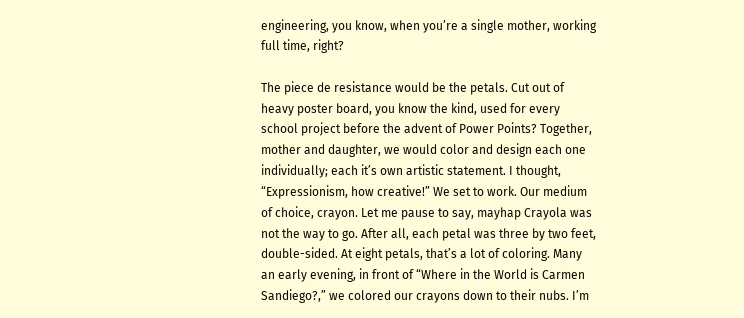engineering, you know, when you’re a single mother, working full time, right?

The piece de resistance would be the petals. Cut out of heavy poster board, you know the kind, used for every school project before the advent of Power Points? Together, mother and daughter, we would color and design each one individually; each it’s own artistic statement. I thought, “Expressionism, how creative!” We set to work. Our medium of choice, crayon. Let me pause to say, mayhap Crayola was not the way to go. After all, each petal was three by two feet, double-sided. At eight petals, that’s a lot of coloring. Many an early evening, in front of “Where in the World is Carmen Sandiego?,” we colored our crayons down to their nubs. I’m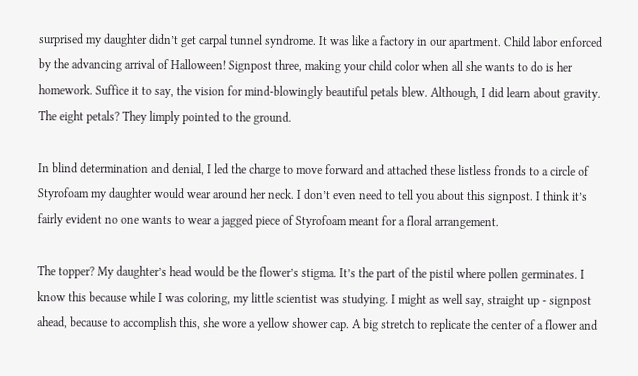surprised my daughter didn’t get carpal tunnel syndrome. It was like a factory in our apartment. Child labor enforced by the advancing arrival of Halloween! Signpost three, making your child color when all she wants to do is her homework. Suffice it to say, the vision for mind-blowingly beautiful petals blew. Although, I did learn about gravity. The eight petals? They limply pointed to the ground.

In blind determination and denial, I led the charge to move forward and attached these listless fronds to a circle of Styrofoam my daughter would wear around her neck. I don’t even need to tell you about this signpost. I think it’s fairly evident no one wants to wear a jagged piece of Styrofoam meant for a floral arrangement.

The topper? My daughter’s head would be the flower’s stigma. It’s the part of the pistil where pollen germinates. I know this because while I was coloring, my little scientist was studying. I might as well say, straight up - signpost ahead, because to accomplish this, she wore a yellow shower cap. A big stretch to replicate the center of a flower and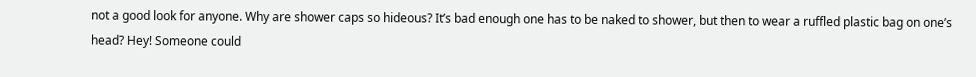not a good look for anyone. Why are shower caps so hideous? It’s bad enough one has to be naked to shower, but then to wear a ruffled plastic bag on one’s head? Hey! Someone could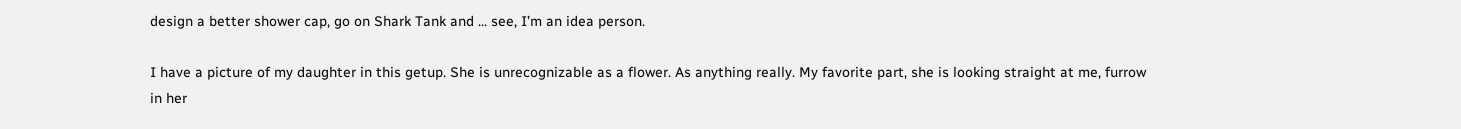design a better shower cap, go on Shark Tank and ... see, I’m an idea person.

I have a picture of my daughter in this getup. She is unrecognizable as a flower. As anything really. My favorite part, she is looking straight at me, furrow in her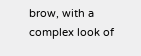brow, with a complex look of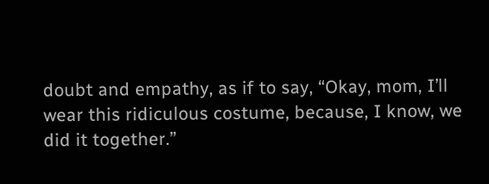doubt and empathy, as if to say, “Okay, mom, I’ll wear this ridiculous costume, because, I know, we did it together.”